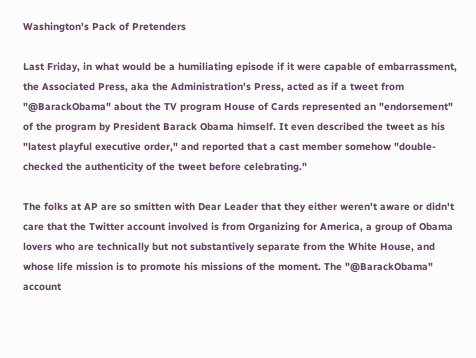Washington's Pack of Pretenders

Last Friday, in what would be a humiliating episode if it were capable of embarrassment, the Associated Press, aka the Administration's Press, acted as if a tweet from "@BarackObama" about the TV program House of Cards represented an "endorsement" of the program by President Barack Obama himself. It even described the tweet as his "latest playful executive order," and reported that a cast member somehow "double-checked the authenticity of the tweet before celebrating."

The folks at AP are so smitten with Dear Leader that they either weren't aware or didn't care that the Twitter account involved is from Organizing for America, a group of Obama lovers who are technically but not substantively separate from the White House, and whose life mission is to promote his missions of the moment. The "@BarackObama" account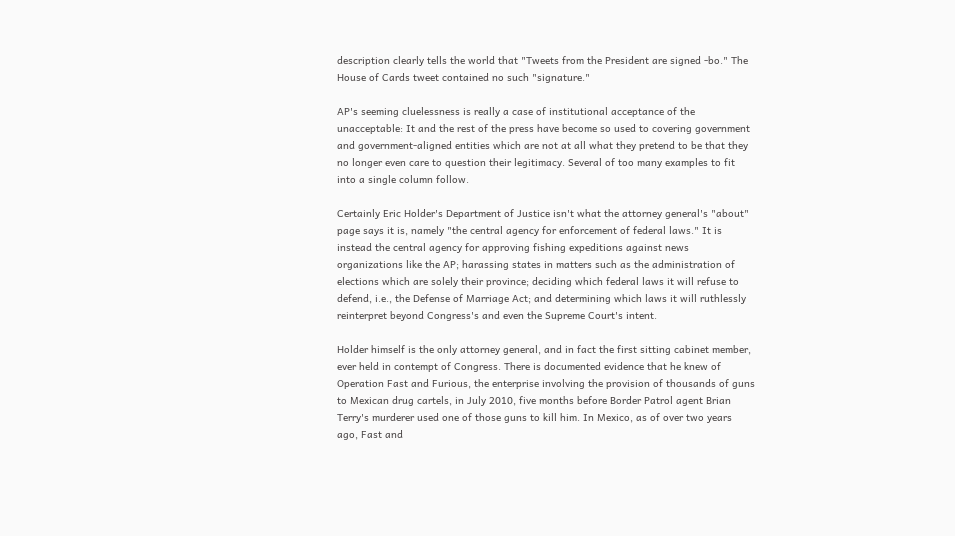description clearly tells the world that "Tweets from the President are signed -bo." The House of Cards tweet contained no such "signature."

AP's seeming cluelessness is really a case of institutional acceptance of the unacceptable: It and the rest of the press have become so used to covering government and government-aligned entities which are not at all what they pretend to be that they no longer even care to question their legitimacy. Several of too many examples to fit into a single column follow.

Certainly Eric Holder's Department of Justice isn't what the attorney general's "about" page says it is, namely "the central agency for enforcement of federal laws." It is instead the central agency for approving fishing expeditions against news organizations like the AP; harassing states in matters such as the administration of elections which are solely their province; deciding which federal laws it will refuse to defend, i.e., the Defense of Marriage Act; and determining which laws it will ruthlessly reinterpret beyond Congress's and even the Supreme Court's intent.

Holder himself is the only attorney general, and in fact the first sitting cabinet member, ever held in contempt of Congress. There is documented evidence that he knew of Operation Fast and Furious, the enterprise involving the provision of thousands of guns to Mexican drug cartels, in July 2010, five months before Border Patrol agent Brian Terry's murderer used one of those guns to kill him. In Mexico, as of over two years ago, Fast and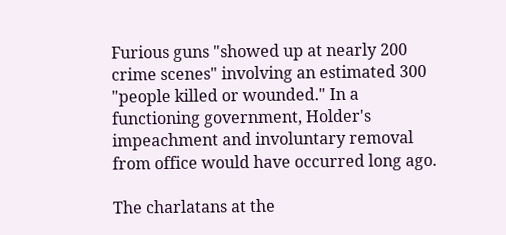Furious guns "showed up at nearly 200 crime scenes" involving an estimated 300 "people killed or wounded." In a functioning government, Holder's impeachment and involuntary removal from office would have occurred long ago.

The charlatans at the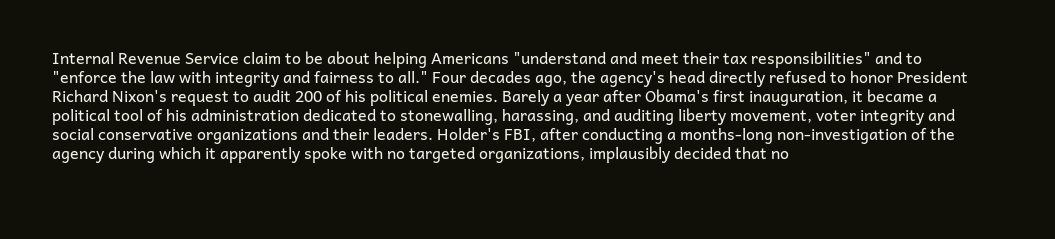Internal Revenue Service claim to be about helping Americans "understand and meet their tax responsibilities" and to "enforce the law with integrity and fairness to all." Four decades ago, the agency's head directly refused to honor President Richard Nixon's request to audit 200 of his political enemies. Barely a year after Obama's first inauguration, it became a political tool of his administration dedicated to stonewalling, harassing, and auditing liberty movement, voter integrity and social conservative organizations and their leaders. Holder's FBI, after conducting a months-long non-investigation of the agency during which it apparently spoke with no targeted organizations, implausibly decided that no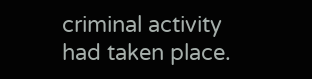criminal activity had taken place.